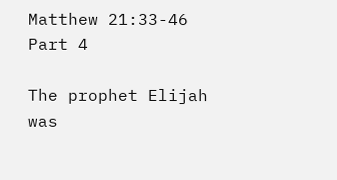Matthew 21:33-46 Part 4

The prophet Elijah was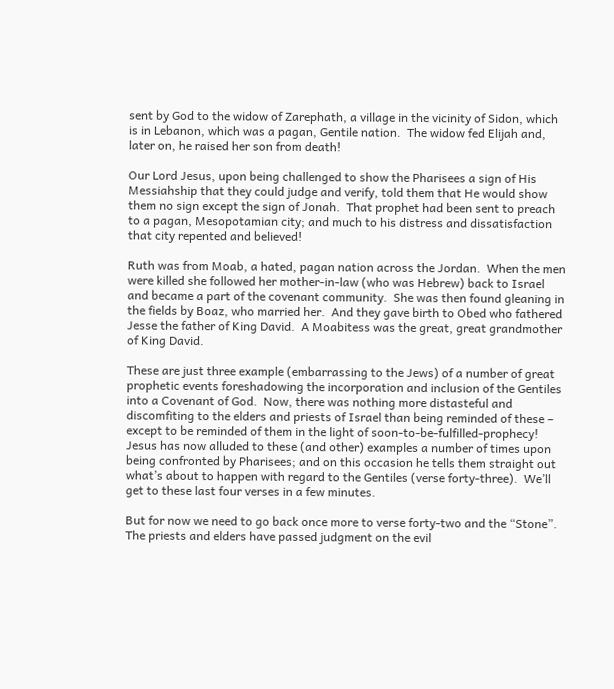sent by God to the widow of Zarephath, a village in the vicinity of Sidon, which is in Lebanon, which was a pagan, Gentile nation.  The widow fed Elijah and, later on, he raised her son from death!

Our Lord Jesus, upon being challenged to show the Pharisees a sign of His Messiahship that they could judge and verify, told them that He would show them no sign except the sign of Jonah.  That prophet had been sent to preach to a pagan, Mesopotamian city; and much to his distress and dissatisfaction that city repented and believed!

Ruth was from Moab, a hated, pagan nation across the Jordan.  When the men were killed she followed her mother-in-law (who was Hebrew) back to Israel and became a part of the covenant community.  She was then found gleaning in the fields by Boaz, who married her.  And they gave birth to Obed who fathered Jesse the father of King David.  A Moabitess was the great, great grandmother of King David.

These are just three example (embarrassing to the Jews) of a number of great prophetic events foreshadowing the incorporation and inclusion of the Gentiles into a Covenant of God.  Now, there was nothing more distasteful and discomfiting to the elders and priests of Israel than being reminded of these – except to be reminded of them in the light of soon-to-be-fulfilled-prophecy!  Jesus has now alluded to these (and other) examples a number of times upon being confronted by Pharisees; and on this occasion he tells them straight out what’s about to happen with regard to the Gentiles (verse forty-three).  We’ll get to these last four verses in a few minutes.

But for now we need to go back once more to verse forty-two and the “Stone”.  The priests and elders have passed judgment on the evil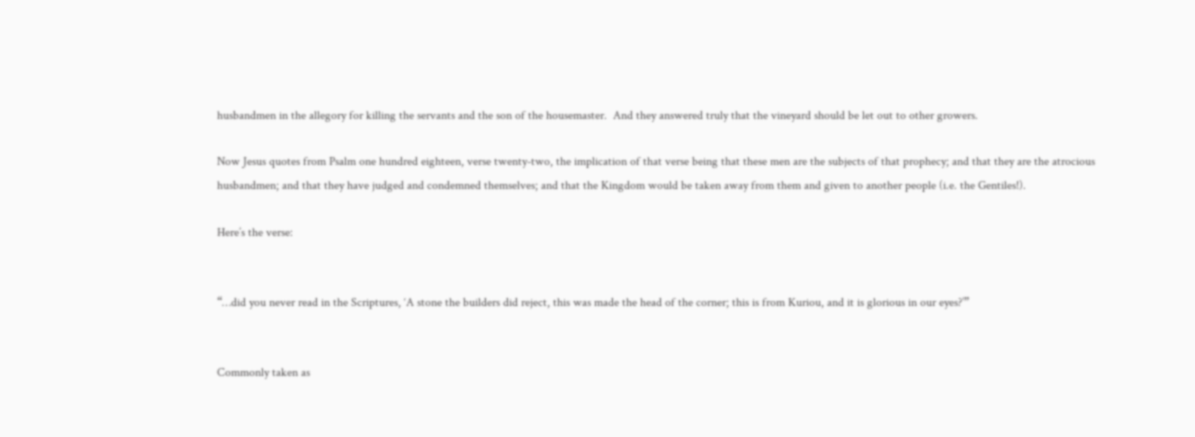husbandmen in the allegory for killing the servants and the son of the housemaster.  And they answered truly that the vineyard should be let out to other growers.

Now Jesus quotes from Psalm one hundred eighteen, verse twenty-two, the implication of that verse being that these men are the subjects of that prophecy; and that they are the atrocious husbandmen; and that they have judged and condemned themselves; and that the Kingdom would be taken away from them and given to another people (i.e. the Gentiles!).

Here’s the verse:


“…did you never read in the Scriptures, ‘A stone the builders did reject, this was made the head of the corner; this is from Kuriou, and it is glorious in our eyes?’”


Commonly taken as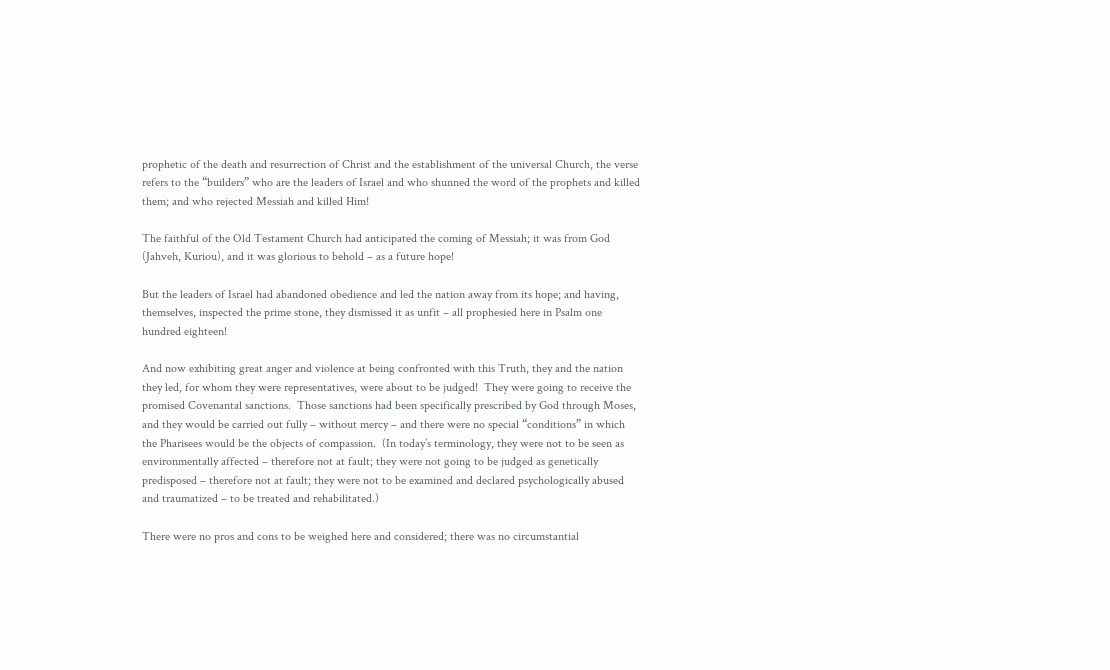prophetic of the death and resurrection of Christ and the establishment of the universal Church, the verse refers to the “builders” who are the leaders of Israel and who shunned the word of the prophets and killed them; and who rejected Messiah and killed Him!

The faithful of the Old Testament Church had anticipated the coming of Messiah; it was from God (Jahveh, Kuriou), and it was glorious to behold – as a future hope!

But the leaders of Israel had abandoned obedience and led the nation away from its hope; and having, themselves, inspected the prime stone, they dismissed it as unfit – all prophesied here in Psalm one hundred eighteen!

And now exhibiting great anger and violence at being confronted with this Truth, they and the nation they led, for whom they were representatives, were about to be judged!  They were going to receive the promised Covenantal sanctions.  Those sanctions had been specifically prescribed by God through Moses, and they would be carried out fully – without mercy – and there were no special “conditions” in which the Pharisees would be the objects of compassion.  (In today’s terminology, they were not to be seen as environmentally affected – therefore not at fault; they were not going to be judged as genetically predisposed – therefore not at fault; they were not to be examined and declared psychologically abused and traumatized – to be treated and rehabilitated.)

There were no pros and cons to be weighed here and considered; there was no circumstantial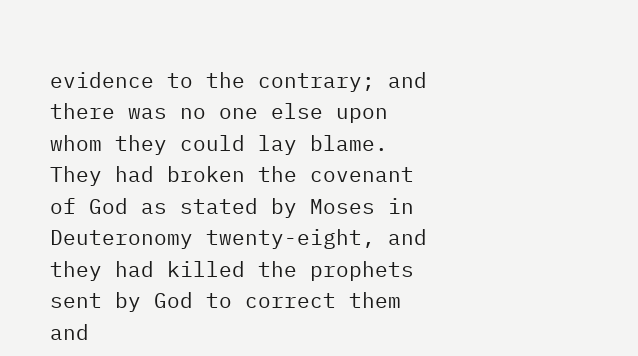evidence to the contrary; and there was no one else upon whom they could lay blame.  They had broken the covenant of God as stated by Moses in Deuteronomy twenty-eight, and they had killed the prophets sent by God to correct them and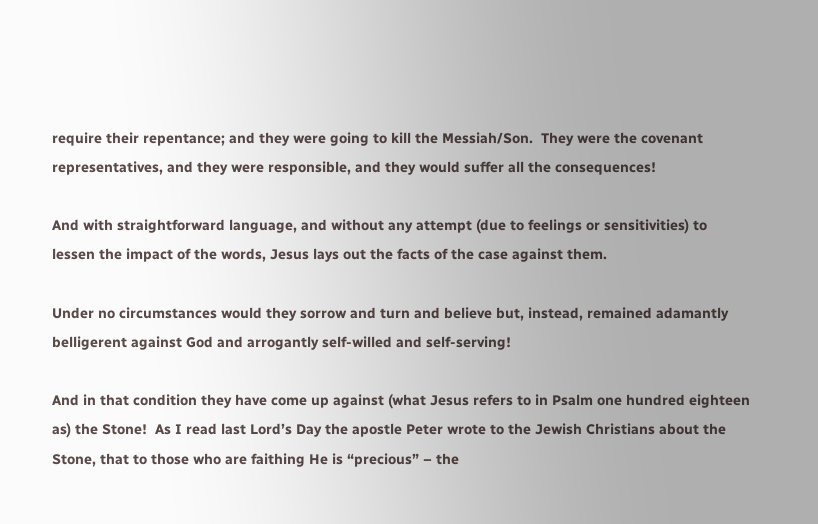require their repentance; and they were going to kill the Messiah/Son.  They were the covenant representatives, and they were responsible, and they would suffer all the consequences!

And with straightforward language, and without any attempt (due to feelings or sensitivities) to lessen the impact of the words, Jesus lays out the facts of the case against them.

Under no circumstances would they sorrow and turn and believe but, instead, remained adamantly belligerent against God and arrogantly self-willed and self-serving!

And in that condition they have come up against (what Jesus refers to in Psalm one hundred eighteen as) the Stone!  As I read last Lord’s Day the apostle Peter wrote to the Jewish Christians about the Stone, that to those who are faithing He is “precious” – the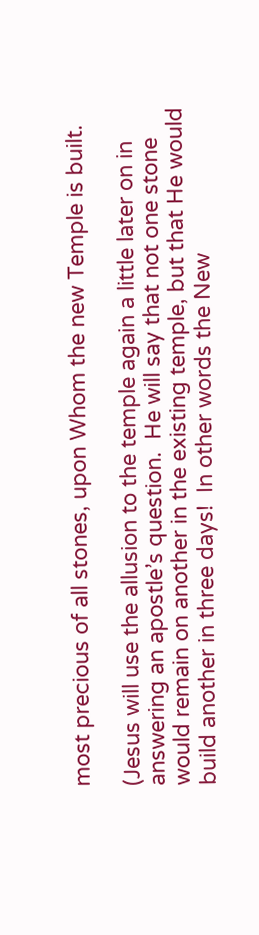most precious of all stones, upon Whom the new Temple is built.

(Jesus will use the allusion to the temple again a little later on in answering an apostle’s question.  He will say that not one stone would remain on another in the existing temple, but that He would build another in three days!  In other words the New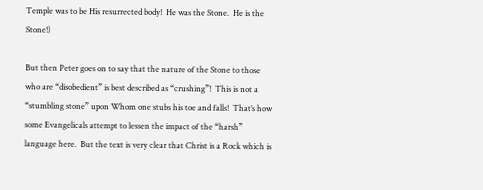Temple was to be His resurrected body!  He was the Stone.  He is the Stone!)

But then Peter goes on to say that the nature of the Stone to those who are “disobedient” is best described as “crushing”!  This is not a “stumbling stone” upon Whom one stubs his toe and falls!  That’s how some Evangelicals attempt to lessen the impact of the “harsh” language here.  But the text is very clear that Christ is a Rock which is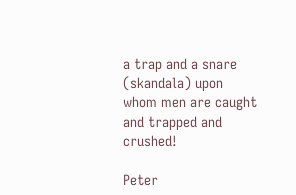a trap and a snare (skandala) upon whom men are caught and trapped and crushed!

Peter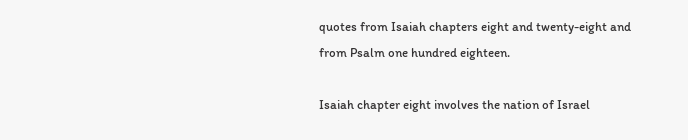quotes from Isaiah chapters eight and twenty-eight and from Psalm one hundred eighteen.

Isaiah chapter eight involves the nation of Israel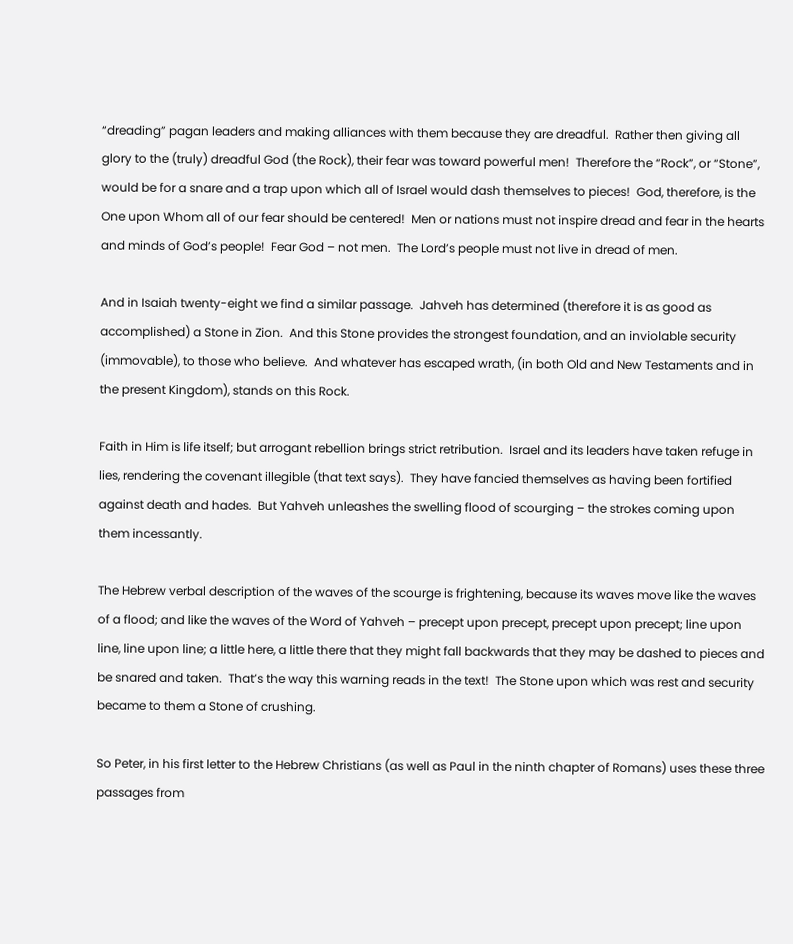“dreading” pagan leaders and making alliances with them because they are dreadful.  Rather then giving all glory to the (truly) dreadful God (the Rock), their fear was toward powerful men!  Therefore the “Rock”, or “Stone”, would be for a snare and a trap upon which all of Israel would dash themselves to pieces!  God, therefore, is the One upon Whom all of our fear should be centered!  Men or nations must not inspire dread and fear in the hearts and minds of God’s people!  Fear God – not men.  The Lord’s people must not live in dread of men.

And in Isaiah twenty-eight we find a similar passage.  Jahveh has determined (therefore it is as good as accomplished) a Stone in Zion.  And this Stone provides the strongest foundation, and an inviolable security (immovable), to those who believe.  And whatever has escaped wrath, (in both Old and New Testaments and in the present Kingdom), stands on this Rock.

Faith in Him is life itself; but arrogant rebellion brings strict retribution.  Israel and its leaders have taken refuge in lies, rendering the covenant illegible (that text says).  They have fancied themselves as having been fortified against death and hades.  But Yahveh unleashes the swelling flood of scourging – the strokes coming upon them incessantly.

The Hebrew verbal description of the waves of the scourge is frightening, because its waves move like the waves of a flood; and like the waves of the Word of Yahveh – precept upon precept, precept upon precept; line upon line, line upon line; a little here, a little there that they might fall backwards that they may be dashed to pieces and be snared and taken.  That’s the way this warning reads in the text!  The Stone upon which was rest and security became to them a Stone of crushing.

So Peter, in his first letter to the Hebrew Christians (as well as Paul in the ninth chapter of Romans) uses these three passages from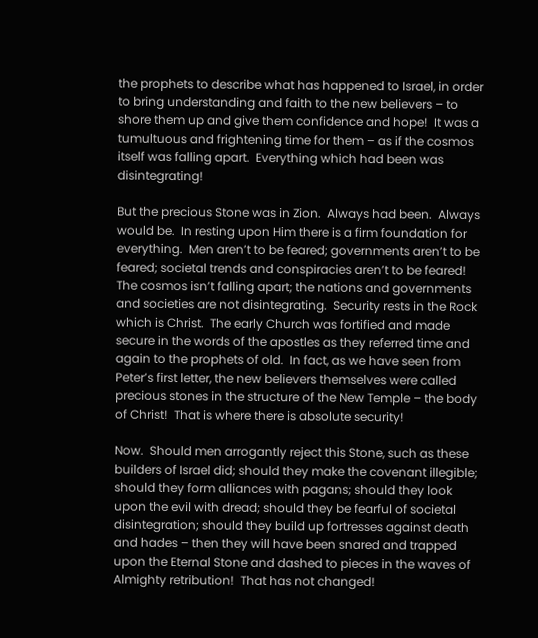the prophets to describe what has happened to Israel, in order to bring understanding and faith to the new believers – to shore them up and give them confidence and hope!  It was a tumultuous and frightening time for them – as if the cosmos itself was falling apart.  Everything which had been was disintegrating!

But the precious Stone was in Zion.  Always had been.  Always would be.  In resting upon Him there is a firm foundation for everything.  Men aren’t to be feared; governments aren’t to be feared; societal trends and conspiracies aren’t to be feared!  The cosmos isn’t falling apart; the nations and governments and societies are not disintegrating.  Security rests in the Rock which is Christ.  The early Church was fortified and made secure in the words of the apostles as they referred time and again to the prophets of old.  In fact, as we have seen from Peter’s first letter, the new believers themselves were called precious stones in the structure of the New Temple – the body of Christ!  That is where there is absolute security!

Now.  Should men arrogantly reject this Stone, such as these builders of Israel did; should they make the covenant illegible; should they form alliances with pagans; should they look upon the evil with dread; should they be fearful of societal disintegration; should they build up fortresses against death and hades – then they will have been snared and trapped upon the Eternal Stone and dashed to pieces in the waves of Almighty retribution!  That has not changed!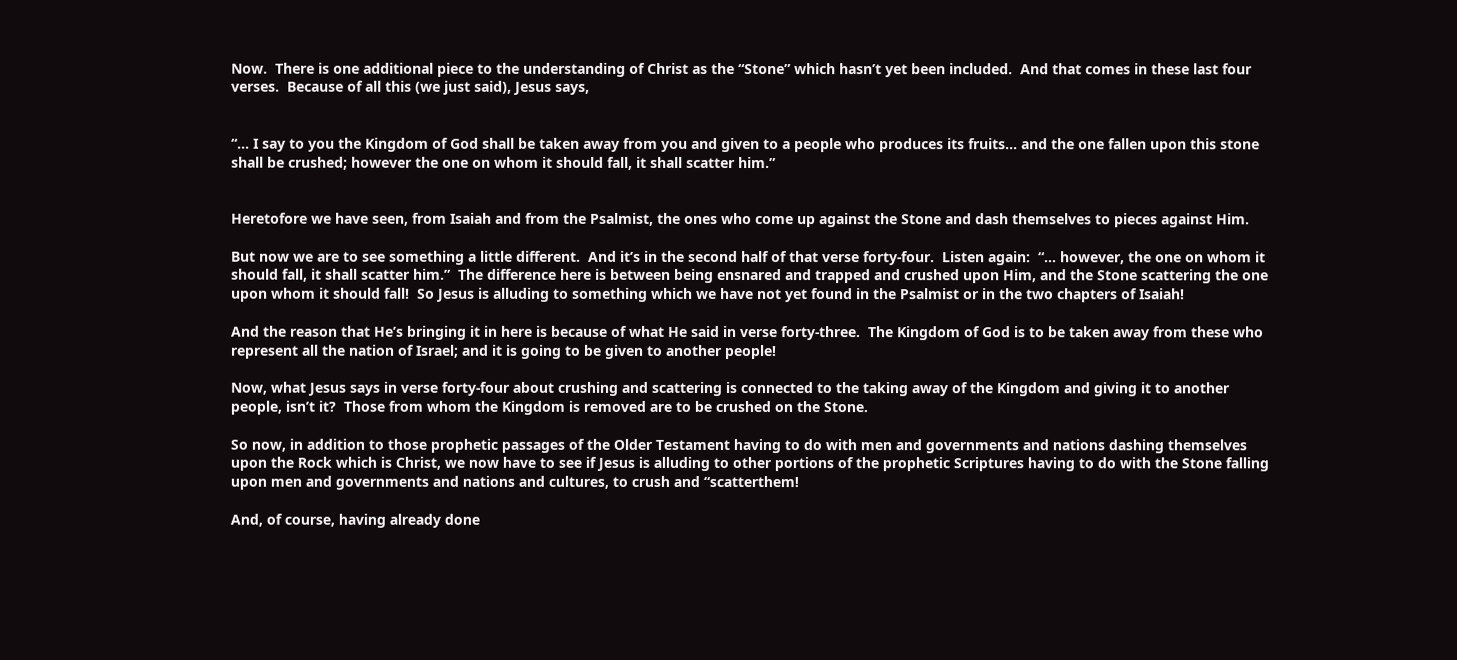Now.  There is one additional piece to the understanding of Christ as the “Stone” which hasn’t yet been included.  And that comes in these last four verses.  Because of all this (we just said), Jesus says,


“… I say to you the Kingdom of God shall be taken away from you and given to a people who produces its fruits… and the one fallen upon this stone shall be crushed; however the one on whom it should fall, it shall scatter him.”


Heretofore we have seen, from Isaiah and from the Psalmist, the ones who come up against the Stone and dash themselves to pieces against Him.

But now we are to see something a little different.  And it’s in the second half of that verse forty-four.  Listen again:  “… however, the one on whom it should fall, it shall scatter him.”  The difference here is between being ensnared and trapped and crushed upon Him, and the Stone scattering the one upon whom it should fall!  So Jesus is alluding to something which we have not yet found in the Psalmist or in the two chapters of Isaiah!

And the reason that He’s bringing it in here is because of what He said in verse forty-three.  The Kingdom of God is to be taken away from these who represent all the nation of Israel; and it is going to be given to another people!

Now, what Jesus says in verse forty-four about crushing and scattering is connected to the taking away of the Kingdom and giving it to another people, isn’t it?  Those from whom the Kingdom is removed are to be crushed on the Stone.

So now, in addition to those prophetic passages of the Older Testament having to do with men and governments and nations dashing themselves upon the Rock which is Christ, we now have to see if Jesus is alluding to other portions of the prophetic Scriptures having to do with the Stone falling upon men and governments and nations and cultures, to crush and “scatterthem!

And, of course, having already done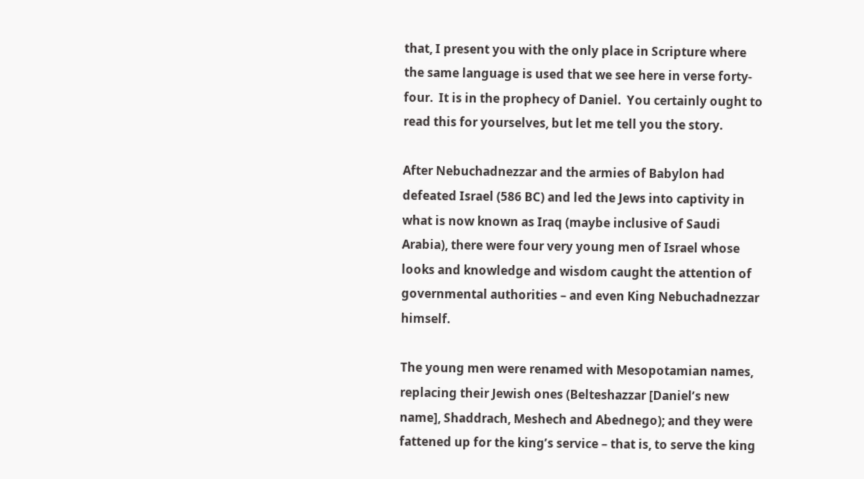that, I present you with the only place in Scripture where the same language is used that we see here in verse forty-four.  It is in the prophecy of Daniel.  You certainly ought to read this for yourselves, but let me tell you the story.

After Nebuchadnezzar and the armies of Babylon had defeated Israel (586 BC) and led the Jews into captivity in what is now known as Iraq (maybe inclusive of Saudi Arabia), there were four very young men of Israel whose looks and knowledge and wisdom caught the attention of governmental authorities – and even King Nebuchadnezzar himself.

The young men were renamed with Mesopotamian names, replacing their Jewish ones (Belteshazzar [Daniel’s new name], Shaddrach, Meshech and Abednego); and they were fattened up for the king’s service – that is, to serve the king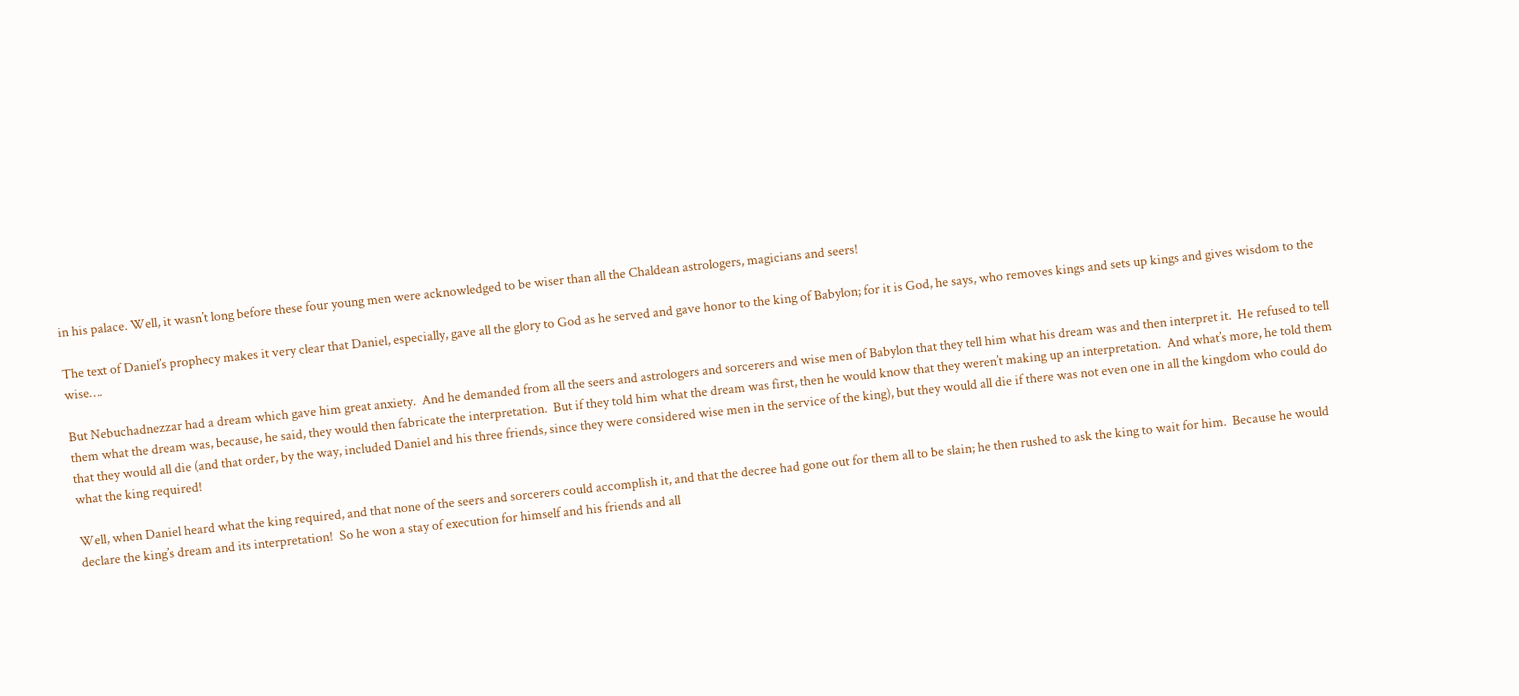in his palace. Well, it wasn’t long before these four young men were acknowledged to be wiser than all the Chaldean astrologers, magicians and seers!

The text of Daniel’s prophecy makes it very clear that Daniel, especially, gave all the glory to God as he served and gave honor to the king of Babylon; for it is God, he says, who removes kings and sets up kings and gives wisdom to the wise….

But Nebuchadnezzar had a dream which gave him great anxiety.  And he demanded from all the seers and astrologers and sorcerers and wise men of Babylon that they tell him what his dream was and then interpret it.  He refused to tell them what the dream was, because, he said, they would then fabricate the interpretation.  But if they told him what the dream was first, then he would know that they weren’t making up an interpretation.  And what’s more, he told them that they would all die (and that order, by the way, included Daniel and his three friends, since they were considered wise men in the service of the king), but they would all die if there was not even one in all the kingdom who could do what the king required!

Well, when Daniel heard what the king required, and that none of the seers and sorcerers could accomplish it, and that the decree had gone out for them all to be slain; he then rushed to ask the king to wait for him.  Because he would declare the king’s dream and its interpretation!  So he won a stay of execution for himself and his friends and all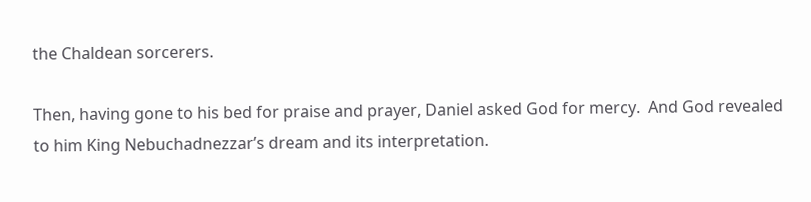the Chaldean sorcerers.

Then, having gone to his bed for praise and prayer, Daniel asked God for mercy.  And God revealed to him King Nebuchadnezzar’s dream and its interpretation.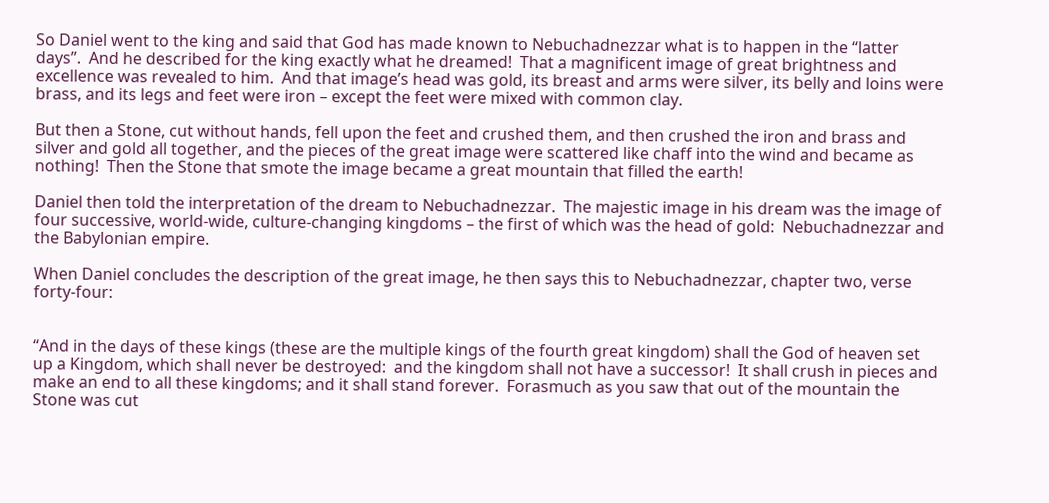So Daniel went to the king and said that God has made known to Nebuchadnezzar what is to happen in the “latter days”.  And he described for the king exactly what he dreamed!  That a magnificent image of great brightness and excellence was revealed to him.  And that image’s head was gold, its breast and arms were silver, its belly and loins were brass, and its legs and feet were iron – except the feet were mixed with common clay.

But then a Stone, cut without hands, fell upon the feet and crushed them, and then crushed the iron and brass and silver and gold all together, and the pieces of the great image were scattered like chaff into the wind and became as nothing!  Then the Stone that smote the image became a great mountain that filled the earth!

Daniel then told the interpretation of the dream to Nebuchadnezzar.  The majestic image in his dream was the image of four successive, world-wide, culture-changing kingdoms – the first of which was the head of gold:  Nebuchadnezzar and the Babylonian empire.

When Daniel concludes the description of the great image, he then says this to Nebuchadnezzar, chapter two, verse forty-four:


“And in the days of these kings (these are the multiple kings of the fourth great kingdom) shall the God of heaven set up a Kingdom, which shall never be destroyed:  and the kingdom shall not have a successor!  It shall crush in pieces and make an end to all these kingdoms; and it shall stand forever.  Forasmuch as you saw that out of the mountain the Stone was cut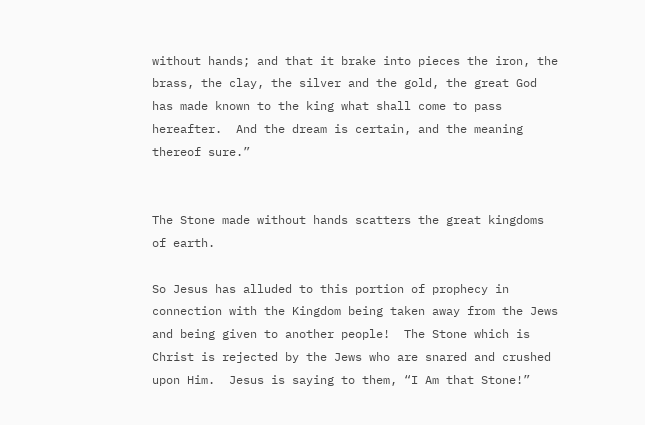without hands; and that it brake into pieces the iron, the brass, the clay, the silver and the gold, the great God has made known to the king what shall come to pass hereafter.  And the dream is certain, and the meaning thereof sure.”


The Stone made without hands scatters the great kingdoms of earth.

So Jesus has alluded to this portion of prophecy in connection with the Kingdom being taken away from the Jews and being given to another people!  The Stone which is Christ is rejected by the Jews who are snared and crushed upon Him.  Jesus is saying to them, “I Am that Stone!”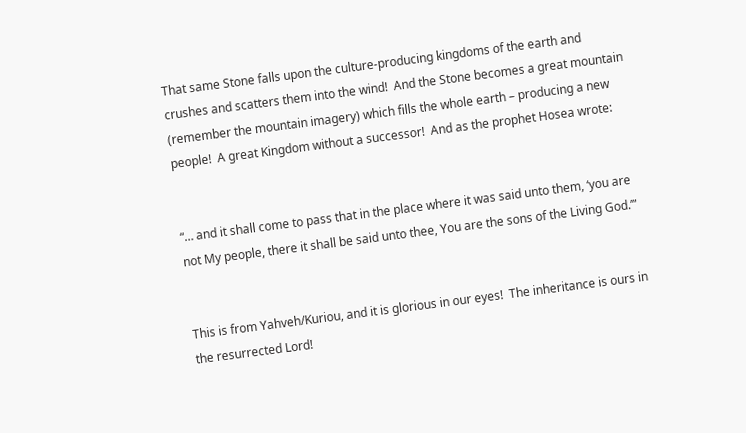That same Stone falls upon the culture-producing kingdoms of the earth and crushes and scatters them into the wind!  And the Stone becomes a great mountain (remember the mountain imagery) which fills the whole earth – producing a new people!  A great Kingdom without a successor!  And as the prophet Hosea wrote:


“… and it shall come to pass that in the place where it was said unto them, ‘you are not My people, there it shall be said unto thee, You are the sons of the Living God.’”


This is from Yahveh/Kuriou, and it is glorious in our eyes!  The inheritance is ours in the resurrected Lord!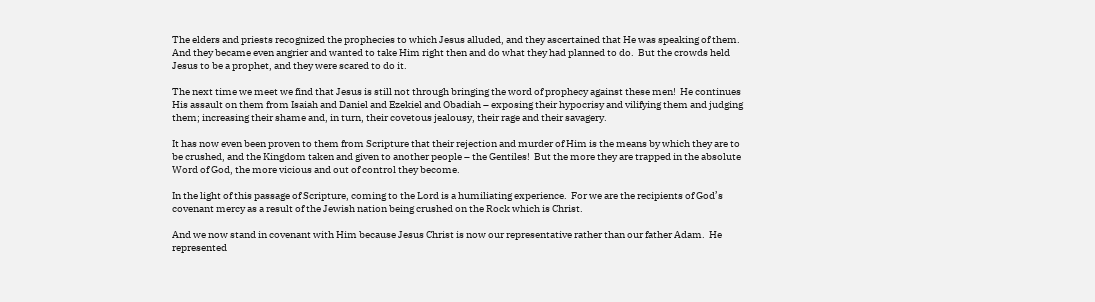The elders and priests recognized the prophecies to which Jesus alluded, and they ascertained that He was speaking of them.  And they became even angrier and wanted to take Him right then and do what they had planned to do.  But the crowds held Jesus to be a prophet, and they were scared to do it.

The next time we meet we find that Jesus is still not through bringing the word of prophecy against these men!  He continues His assault on them from Isaiah and Daniel and Ezekiel and Obadiah – exposing their hypocrisy and vilifying them and judging them; increasing their shame and, in turn, their covetous jealousy, their rage and their savagery.

It has now even been proven to them from Scripture that their rejection and murder of Him is the means by which they are to be crushed, and the Kingdom taken and given to another people – the Gentiles!  But the more they are trapped in the absolute Word of God, the more vicious and out of control they become.

In the light of this passage of Scripture, coming to the Lord is a humiliating experience.  For we are the recipients of God’s covenant mercy as a result of the Jewish nation being crushed on the Rock which is Christ.

And we now stand in covenant with Him because Jesus Christ is now our representative rather than our father Adam.  He represented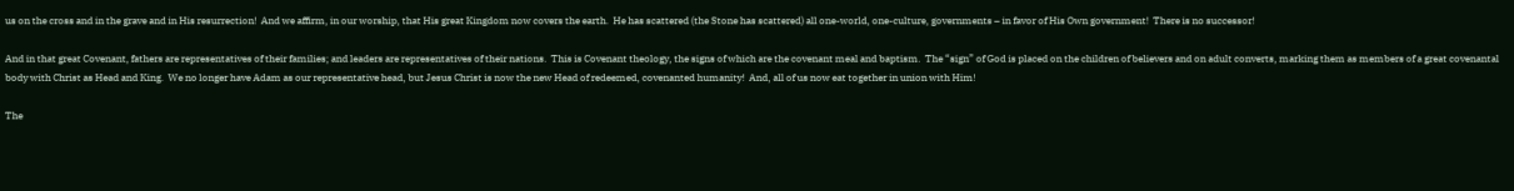us on the cross and in the grave and in His resurrection!  And we affirm, in our worship, that His great Kingdom now covers the earth.  He has scattered (the Stone has scattered) all one-world, one-culture, governments – in favor of His Own government!  There is no successor!

And in that great Covenant, fathers are representatives of their families; and leaders are representatives of their nations.  This is Covenant theology, the signs of which are the covenant meal and baptism.  The “sign” of God is placed on the children of believers and on adult converts, marking them as members of a great covenantal body with Christ as Head and King.  We no longer have Adam as our representative head, but Jesus Christ is now the new Head of redeemed, covenanted humanity!  And, all of us now eat together in union with Him!

The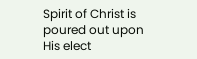Spirit of Christ is poured out upon His elect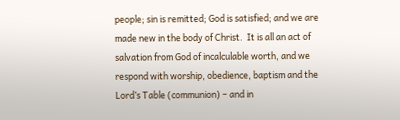people; sin is remitted; God is satisfied; and we are made new in the body of Christ.  It is all an act of salvation from God of incalculable worth, and we respond with worship, obedience, baptism and the Lord’s Table (communion) – and in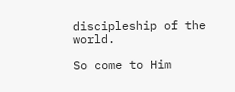discipleship of the world.

So come to Him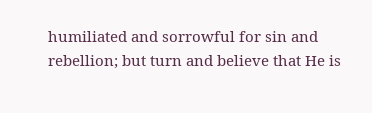humiliated and sorrowful for sin and rebellion; but turn and believe that He is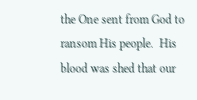the One sent from God to ransom His people.  His blood was shed that our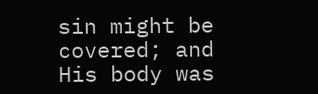sin might be covered; and His body was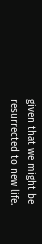given that we might be resurrected to new life.